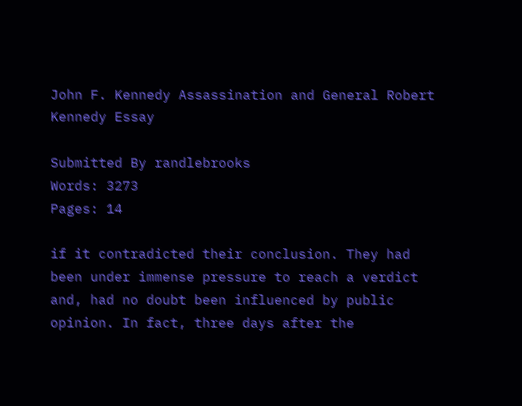John F. Kennedy Assassination and General Robert Kennedy Essay

Submitted By randlebrooks
Words: 3273
Pages: 14

if it contradicted their conclusion. They had been under immense pressure to reach a verdict and, had no doubt been influenced by public opinion. In fact, three days after the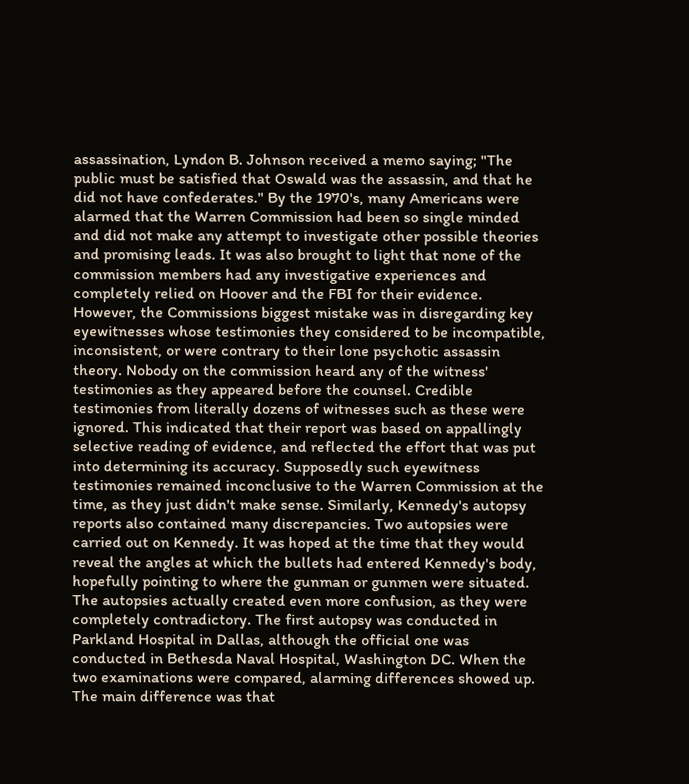assassination, Lyndon B. Johnson received a memo saying; "The public must be satisfied that Oswald was the assassin, and that he did not have confederates." By the 1970's, many Americans were alarmed that the Warren Commission had been so single minded and did not make any attempt to investigate other possible theories and promising leads. It was also brought to light that none of the commission members had any investigative experiences and completely relied on Hoover and the FBI for their evidence. However, the Commissions biggest mistake was in disregarding key eyewitnesses whose testimonies they considered to be incompatible, inconsistent, or were contrary to their lone psychotic assassin theory. Nobody on the commission heard any of the witness' testimonies as they appeared before the counsel. Credible testimonies from literally dozens of witnesses such as these were ignored. This indicated that their report was based on appallingly selective reading of evidence, and reflected the effort that was put into determining its accuracy. Supposedly such eyewitness testimonies remained inconclusive to the Warren Commission at the time, as they just didn't make sense. Similarly, Kennedy's autopsy reports also contained many discrepancies. Two autopsies were carried out on Kennedy. It was hoped at the time that they would reveal the angles at which the bullets had entered Kennedy's body, hopefully pointing to where the gunman or gunmen were situated. The autopsies actually created even more confusion, as they were completely contradictory. The first autopsy was conducted in Parkland Hospital in Dallas, although the official one was conducted in Bethesda Naval Hospital, Washington DC. When the two examinations were compared, alarming differences showed up. The main difference was that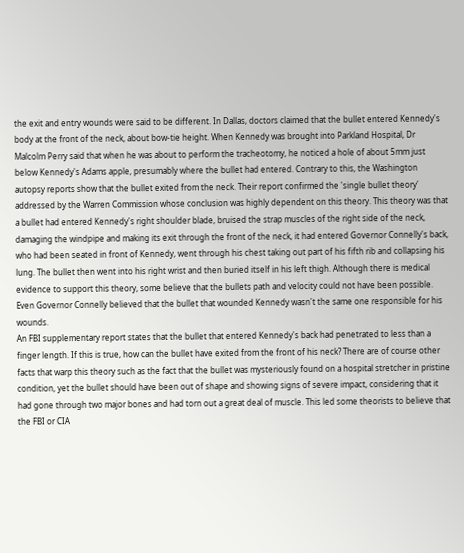the exit and entry wounds were said to be different. In Dallas, doctors claimed that the bullet entered Kennedy's body at the front of the neck, about bow-tie height. When Kennedy was brought into Parkland Hospital, Dr Malcolm Perry said that when he was about to perform the tracheotomy, he noticed a hole of about 5mm just below Kennedy's Adams apple, presumably where the bullet had entered. Contrary to this, the Washington autopsy reports show that the bullet exited from the neck. Their report confirmed the 'single bullet theory' addressed by the Warren Commission whose conclusion was highly dependent on this theory. This theory was that a bullet had entered Kennedy's right shoulder blade, bruised the strap muscles of the right side of the neck, damaging the windpipe and making its exit through the front of the neck, it had entered Governor Connelly's back, who had been seated in front of Kennedy, went through his chest taking out part of his fifth rib and collapsing his lung. The bullet then went into his right wrist and then buried itself in his left thigh. Although there is medical evidence to support this theory, some believe that the bullets path and velocity could not have been possible. Even Governor Connelly believed that the bullet that wounded Kennedy wasn't the same one responsible for his wounds.
An FBI supplementary report states that the bullet that entered Kennedy's back had penetrated to less than a finger length. If this is true, how can the bullet have exited from the front of his neck? There are of course other facts that warp this theory such as the fact that the bullet was mysteriously found on a hospital stretcher in pristine condition, yet the bullet should have been out of shape and showing signs of severe impact, considering that it had gone through two major bones and had torn out a great deal of muscle. This led some theorists to believe that the FBI or CIA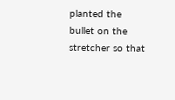planted the bullet on the stretcher so that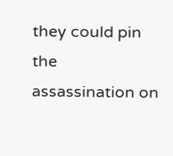they could pin the assassination on